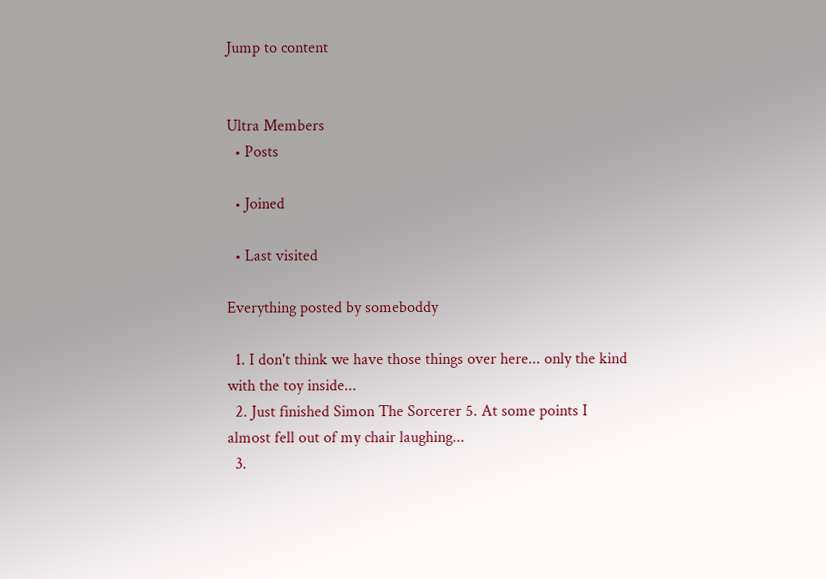Jump to content


Ultra Members
  • Posts

  • Joined

  • Last visited

Everything posted by someboddy

  1. I don't think we have those things over here... only the kind with the toy inside...
  2. Just finished Simon The Sorcerer 5. At some points I almost fell out of my chair laughing...
  3.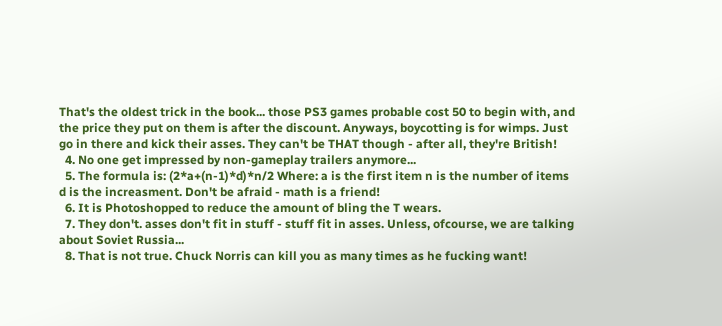That's the oldest trick in the book... those PS3 games probable cost 50 to begin with, and the price they put on them is after the discount. Anyways, boycotting is for wimps. Just go in there and kick their asses. They can't be THAT though - after all, they're British!
  4. No one get impressed by non-gameplay trailers anymore...
  5. The formula is: (2*a+(n-1)*d)*n/2 Where: a is the first item n is the number of items d is the increasment. Don't be afraid - math is a friend!
  6. It is Photoshopped to reduce the amount of bling the T wears.
  7. They don't. asses don't fit in stuff - stuff fit in asses. Unless, ofcourse, we are talking about Soviet Russia...
  8. That is not true. Chuck Norris can kill you as many times as he fucking want!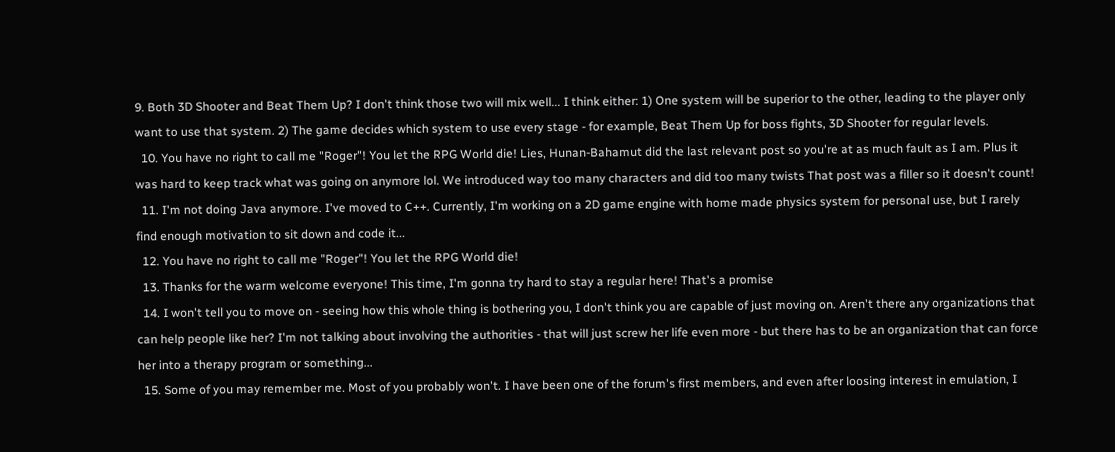9. Both 3D Shooter and Beat Them Up? I don't think those two will mix well... I think either: 1) One system will be superior to the other, leading to the player only want to use that system. 2) The game decides which system to use every stage - for example, Beat Them Up for boss fights, 3D Shooter for regular levels.
  10. You have no right to call me "Roger"! You let the RPG World die! Lies, Hunan-Bahamut did the last relevant post so you're at as much fault as I am. Plus it was hard to keep track what was going on anymore lol. We introduced way too many characters and did too many twists That post was a filler so it doesn't count!
  11. I'm not doing Java anymore. I've moved to C++. Currently, I'm working on a 2D game engine with home made physics system for personal use, but I rarely find enough motivation to sit down and code it...
  12. You have no right to call me "Roger"! You let the RPG World die!
  13. Thanks for the warm welcome everyone! This time, I'm gonna try hard to stay a regular here! That's a promise
  14. I won't tell you to move on - seeing how this whole thing is bothering you, I don't think you are capable of just moving on. Aren't there any organizations that can help people like her? I'm not talking about involving the authorities - that will just screw her life even more - but there has to be an organization that can force her into a therapy program or something...
  15. Some of you may remember me. Most of you probably won't. I have been one of the forum's first members, and even after loosing interest in emulation, I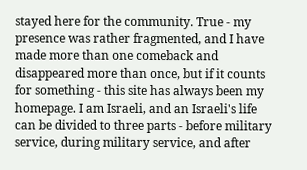stayed here for the community. True - my presence was rather fragmented, and I have made more than one comeback and disappeared more than once, but if it counts for something - this site has always been my homepage. I am Israeli, and an Israeli's life can be divided to three parts - before military service, during military service, and after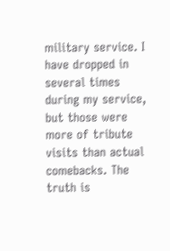military service. I have dropped in several times during my service, but those were more of tribute visits than actual comebacks. The truth is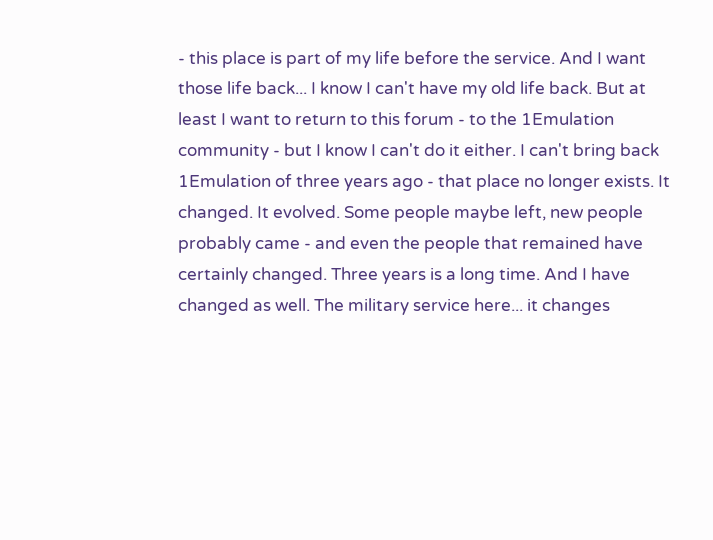- this place is part of my life before the service. And I want those life back... I know I can't have my old life back. But at least I want to return to this forum - to the 1Emulation community - but I know I can't do it either. I can't bring back 1Emulation of three years ago - that place no longer exists. It changed. It evolved. Some people maybe left, new people probably came - and even the people that remained have certainly changed. Three years is a long time. And I have changed as well. The military service here... it changes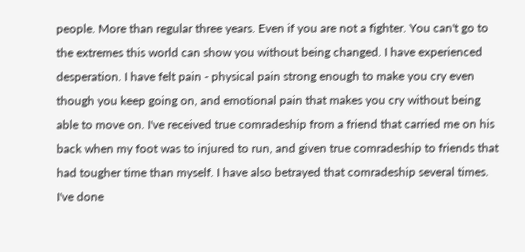people. More than regular three years. Even if you are not a fighter. You can't go to the extremes this world can show you without being changed. I have experienced desperation. I have felt pain - physical pain strong enough to make you cry even though you keep going on, and emotional pain that makes you cry without being able to move on. I've received true comradeship from a friend that carried me on his back when my foot was to injured to run, and given true comradeship to friends that had tougher time than myself. I have also betrayed that comradeship several times. I've done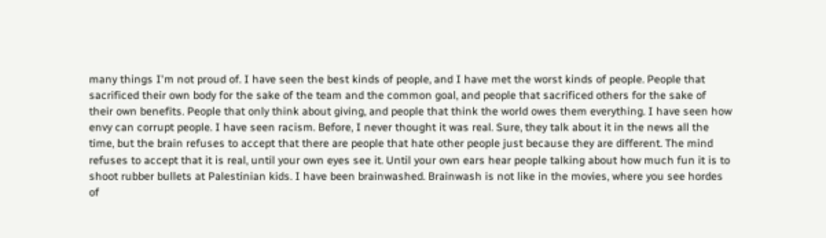many things I'm not proud of. I have seen the best kinds of people, and I have met the worst kinds of people. People that sacrificed their own body for the sake of the team and the common goal, and people that sacrificed others for the sake of their own benefits. People that only think about giving, and people that think the world owes them everything. I have seen how envy can corrupt people. I have seen racism. Before, I never thought it was real. Sure, they talk about it in the news all the time, but the brain refuses to accept that there are people that hate other people just because they are different. The mind refuses to accept that it is real, until your own eyes see it. Until your own ears hear people talking about how much fun it is to shoot rubber bullets at Palestinian kids. I have been brainwashed. Brainwash is not like in the movies, where you see hordes of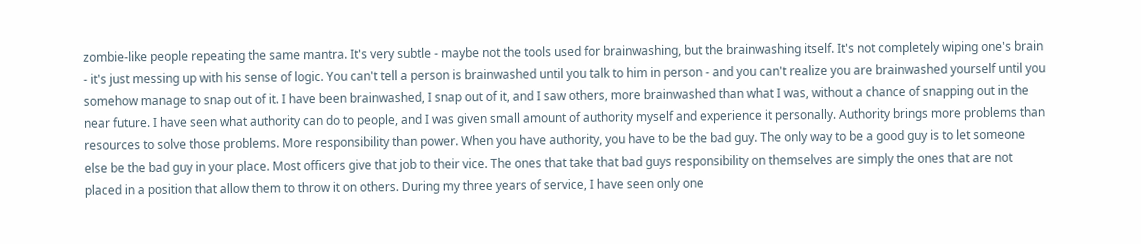zombie-like people repeating the same mantra. It's very subtle - maybe not the tools used for brainwashing, but the brainwashing itself. It's not completely wiping one's brain - it's just messing up with his sense of logic. You can't tell a person is brainwashed until you talk to him in person - and you can't realize you are brainwashed yourself until you somehow manage to snap out of it. I have been brainwashed, I snap out of it, and I saw others, more brainwashed than what I was, without a chance of snapping out in the near future. I have seen what authority can do to people, and I was given small amount of authority myself and experience it personally. Authority brings more problems than resources to solve those problems. More responsibility than power. When you have authority, you have to be the bad guy. The only way to be a good guy is to let someone else be the bad guy in your place. Most officers give that job to their vice. The ones that take that bad guys responsibility on themselves are simply the ones that are not placed in a position that allow them to throw it on others. During my three years of service, I have seen only one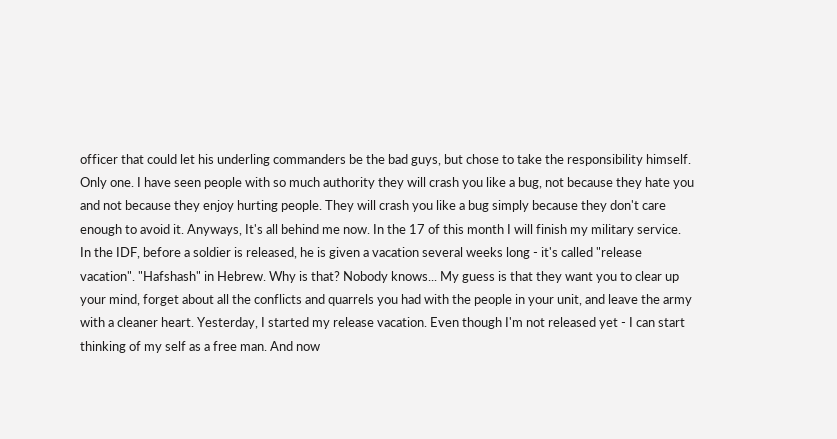officer that could let his underling commanders be the bad guys, but chose to take the responsibility himself. Only one. I have seen people with so much authority they will crash you like a bug, not because they hate you and not because they enjoy hurting people. They will crash you like a bug simply because they don't care enough to avoid it. Anyways, It's all behind me now. In the 17 of this month I will finish my military service. In the IDF, before a soldier is released, he is given a vacation several weeks long - it's called "release vacation". "Hafshash" in Hebrew. Why is that? Nobody knows... My guess is that they want you to clear up your mind, forget about all the conflicts and quarrels you had with the people in your unit, and leave the army with a cleaner heart. Yesterday, I started my release vacation. Even though I'm not released yet - I can start thinking of my self as a free man. And now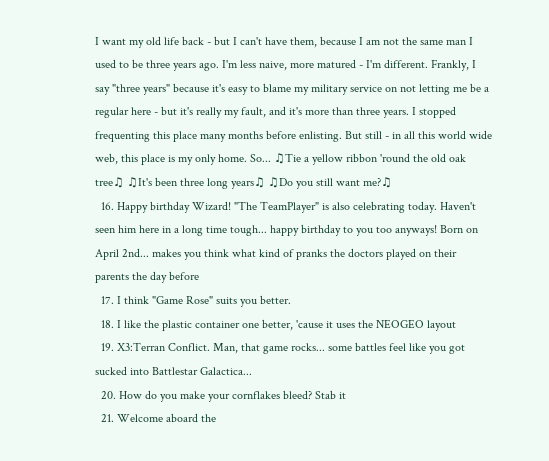I want my old life back - but I can't have them, because I am not the same man I used to be three years ago. I'm less naive, more matured - I'm different. Frankly, I say "three years" because it's easy to blame my military service on not letting me be a regular here - but it's really my fault, and it's more than three years. I stopped frequenting this place many months before enlisting. But still - in all this world wide web, this place is my only home. So... ♫Tie a yellow ribbon 'round the old oak tree♫ ♫It's been three long years♫ ♫Do you still want me?♫
  16. Happy birthday Wizard! "The TeamPlayer" is also celebrating today. Haven't seen him here in a long time tough... happy birthday to you too anyways! Born on April 2nd... makes you think what kind of pranks the doctors played on their parents the day before
  17. I think "Game Rose" suits you better.
  18. I like the plastic container one better, 'cause it uses the NEOGEO layout
  19. X3:Terran Conflict. Man, that game rocks... some battles feel like you got sucked into Battlestar Galactica...
  20. How do you make your cornflakes bleed? Stab it
  21. Welcome aboard the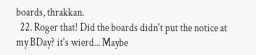boards, thrakkan.
  22. Roger that! Did the boards didn't put the notice at my BDay? it's wierd... Maybe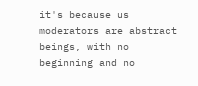it's because us moderators are abstract beings, with no beginning and no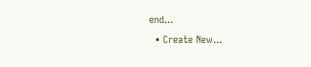end...
  • Create New...